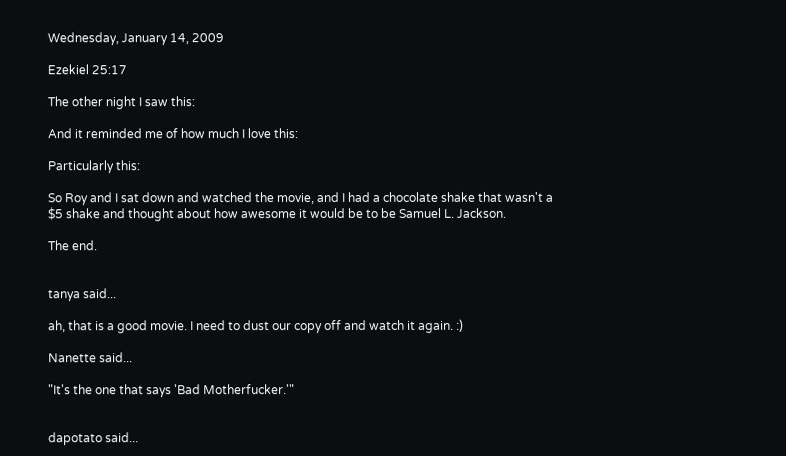Wednesday, January 14, 2009

Ezekiel 25:17

The other night I saw this:

And it reminded me of how much I love this:

Particularly this:

So Roy and I sat down and watched the movie, and I had a chocolate shake that wasn't a $5 shake and thought about how awesome it would be to be Samuel L. Jackson.

The end.


tanya said...

ah, that is a good movie. I need to dust our copy off and watch it again. :)

Nanette said...

"It's the one that says 'Bad Motherfucker.'"


dapotato said...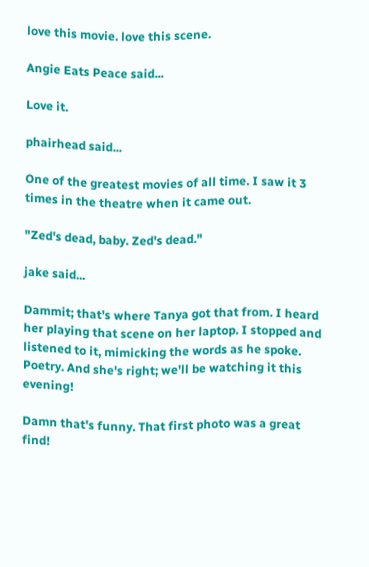love this movie. love this scene.

Angie Eats Peace said...

Love it.

phairhead said...

One of the greatest movies of all time. I saw it 3 times in the theatre when it came out.

"Zed's dead, baby. Zed's dead."

jake said...

Dammit; that's where Tanya got that from. I heard her playing that scene on her laptop. I stopped and listened to it, mimicking the words as he spoke. Poetry. And she's right; we'll be watching it this evening!

Damn that's funny. That first photo was a great find!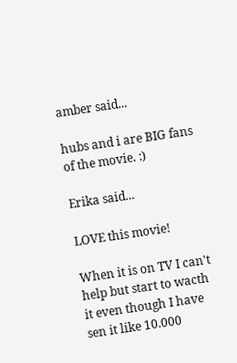amber said...

hubs and i are BIG fans of the movie. :)

Erika said...

LOVE this movie!

When it is on TV I can't help but start to wacth it even though I have sen it like 10.000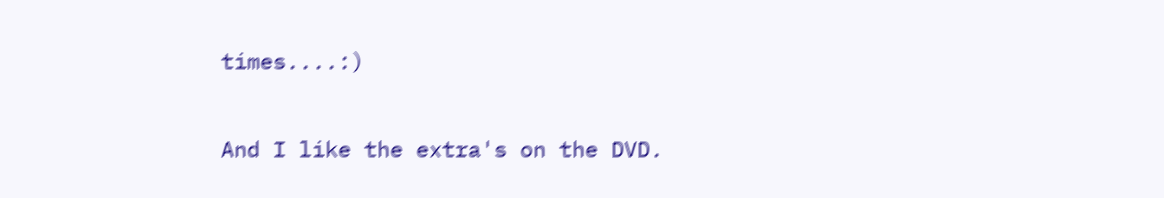times....:)

And I like the extra's on the DVD.